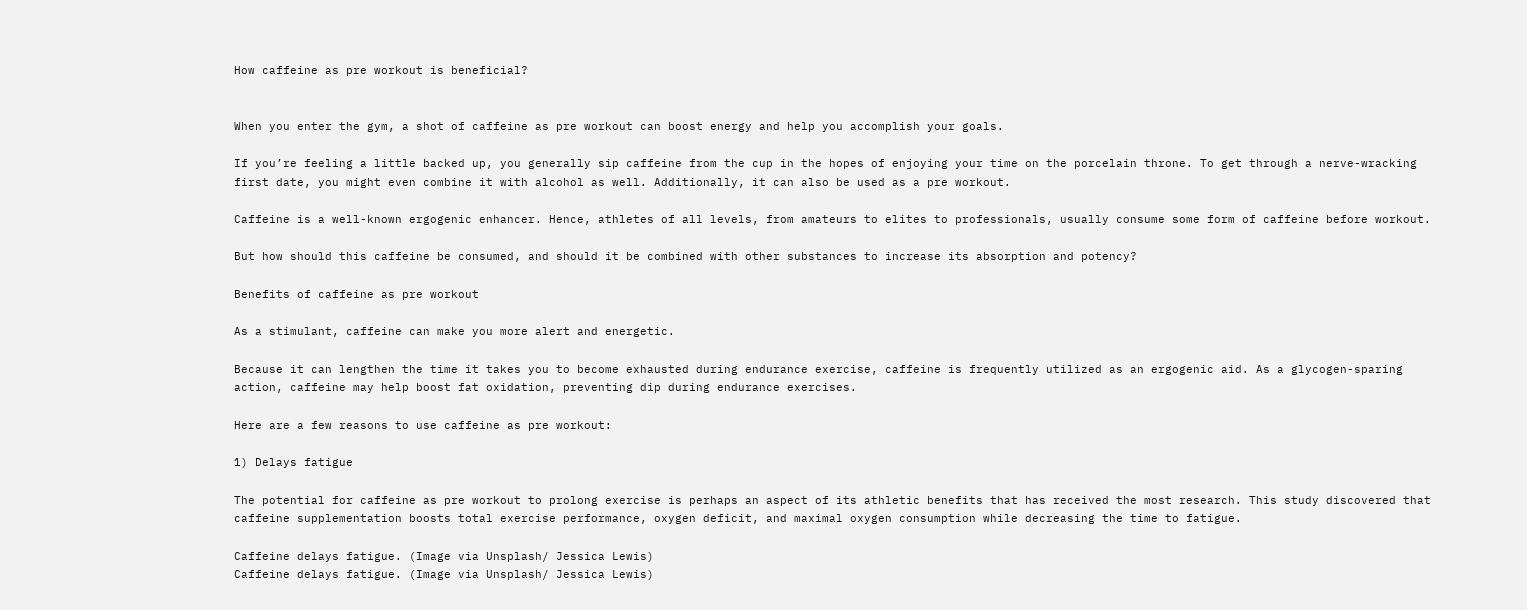How caffeine as pre workout is beneficial?


When you enter the gym, a shot of caffeine as pre workout can boost energy and help you accomplish your goals.

If you’re feeling a little backed up, you generally sip caffeine from the cup in the hopes of enjoying your time on the porcelain throne. To get through a nerve-wracking first date, you might even combine it with alcohol as well. Additionally, it can also be used as a pre workout.

Caffeine is a well-known ergogenic enhancer. Hence, athletes of all levels, from amateurs to elites to professionals, usually consume some form of caffeine before workout.

But how should this caffeine be consumed, and should it be combined with other substances to increase its absorption and potency?

Benefits of caffeine as pre workout

As a stimulant, caffeine can make you more alert and energetic.

Because it can lengthen the time it takes you to become exhausted during endurance exercise, caffeine is frequently utilized as an ergogenic aid. As a glycogen-sparing action, caffeine may help boost fat oxidation, preventing dip during endurance exercises.

Here are a few reasons to use caffeine as pre workout:

1) Delays fatigue

The potential for caffeine as pre workout to prolong exercise is perhaps an aspect of its athletic benefits that has received the most research. This study discovered that caffeine supplementation boosts total exercise performance, oxygen deficit, and maximal oxygen consumption while decreasing the time to fatigue.

Caffeine delays fatigue. (Image via Unsplash/ Jessica Lewis)
Caffeine delays fatigue. (Image via Unsplash/ Jessica Lewis)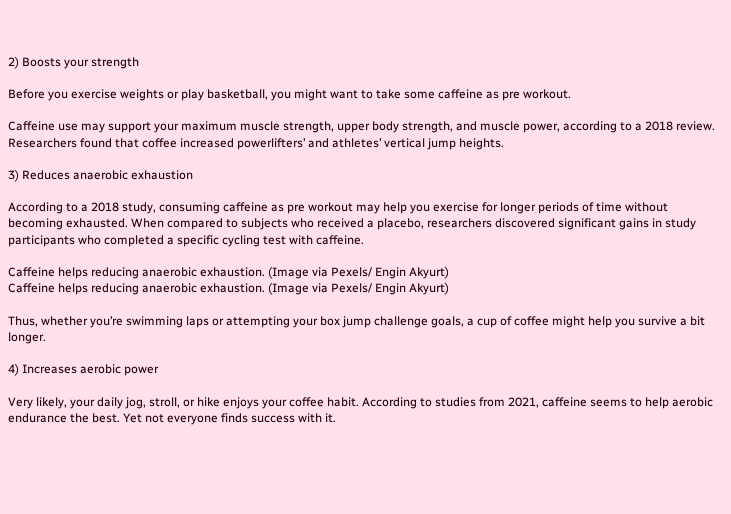2) Boosts your strength

Before you exercise weights or play basketball, you might want to take some caffeine as pre workout.

Caffeine use may support your maximum muscle strength, upper body strength, and muscle power, according to a 2018 review. Researchers found that coffee increased powerlifters’ and athletes’ vertical jump heights.

3) Reduces anaerobic exhaustion

According to a 2018 study, consuming caffeine as pre workout may help you exercise for longer periods of time without becoming exhausted. When compared to subjects who received a placebo, researchers discovered significant gains in study participants who completed a specific cycling test with caffeine.

Caffeine helps reducing anaerobic exhaustion. (Image via Pexels/ Engin Akyurt)
Caffeine helps reducing anaerobic exhaustion. (Image via Pexels/ Engin Akyurt)

Thus, whether you’re swimming laps or attempting your box jump challenge goals, a cup of coffee might help you survive a bit longer.

4) Increases aerobic power

Very likely, your daily jog, stroll, or hike enjoys your coffee habit. According to studies from 2021, caffeine seems to help aerobic endurance the best. Yet not everyone finds success with it.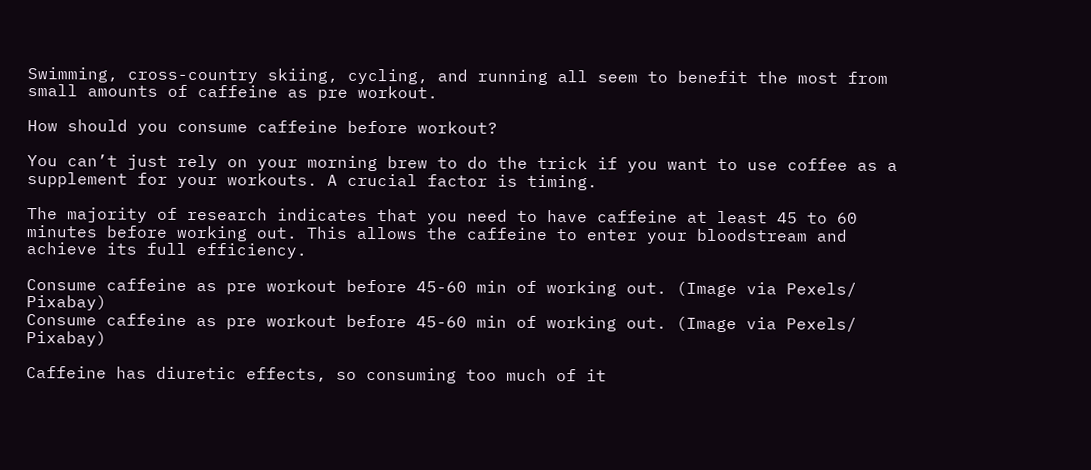Swimming, cross-country skiing, cycling, and running all seem to benefit the most from small amounts of caffeine as pre workout.

How should you consume caffeine before workout?

You can’t just rely on your morning brew to do the trick if you want to use coffee as a supplement for your workouts. A crucial factor is timing.

The majority of research indicates that you need to have caffeine at least 45 to 60 minutes before working out. This allows the caffeine to enter your bloodstream and achieve its full efficiency.

Consume caffeine as pre workout before 45-60 min of working out. (Image via Pexels/ Pixabay)
Consume caffeine as pre workout before 45-60 min of working out. (Image via Pexels/ Pixabay)

Caffeine has diuretic effects, so consuming too much of it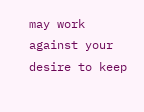may work against your desire to keep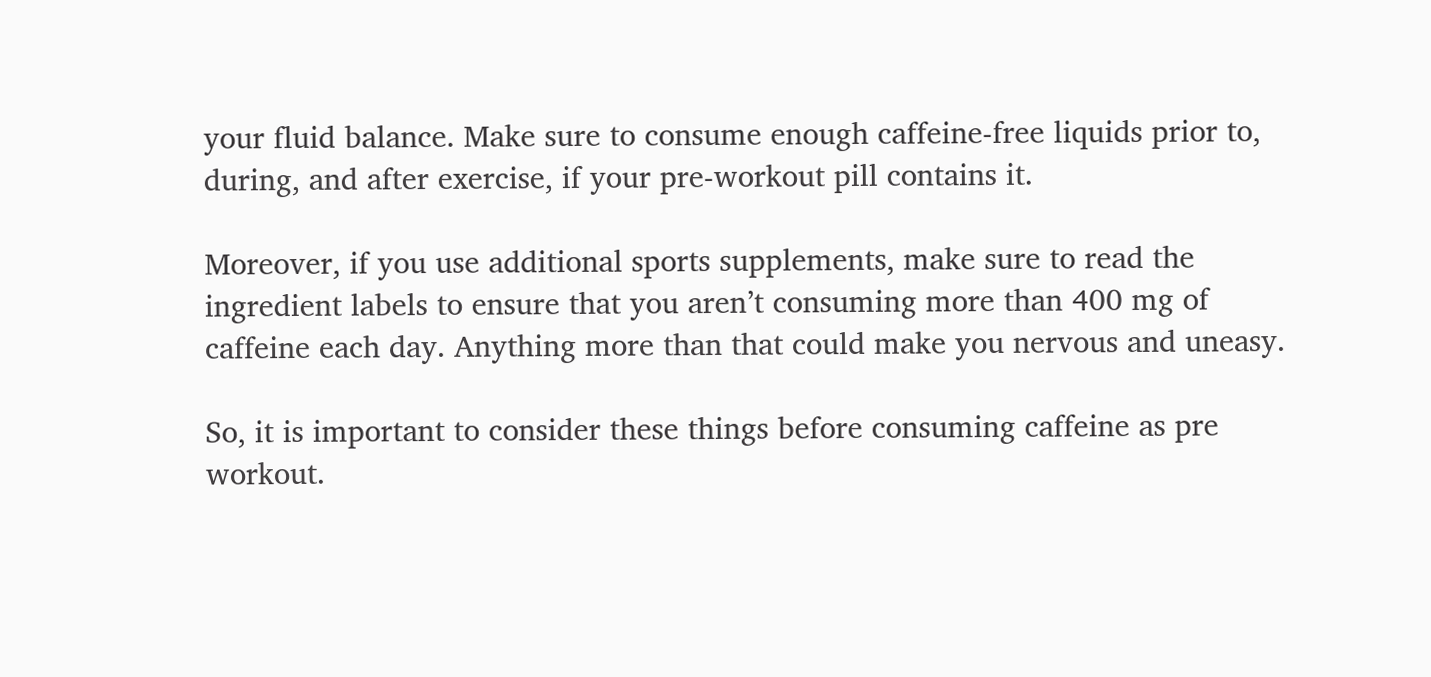your fluid balance. Make sure to consume enough caffeine-free liquids prior to, during, and after exercise, if your pre-workout pill contains it.

Moreover, if you use additional sports supplements, make sure to read the ingredient labels to ensure that you aren’t consuming more than 400 mg of caffeine each day. Anything more than that could make you nervous and uneasy.

So, it is important to consider these things before consuming caffeine as pre workout.